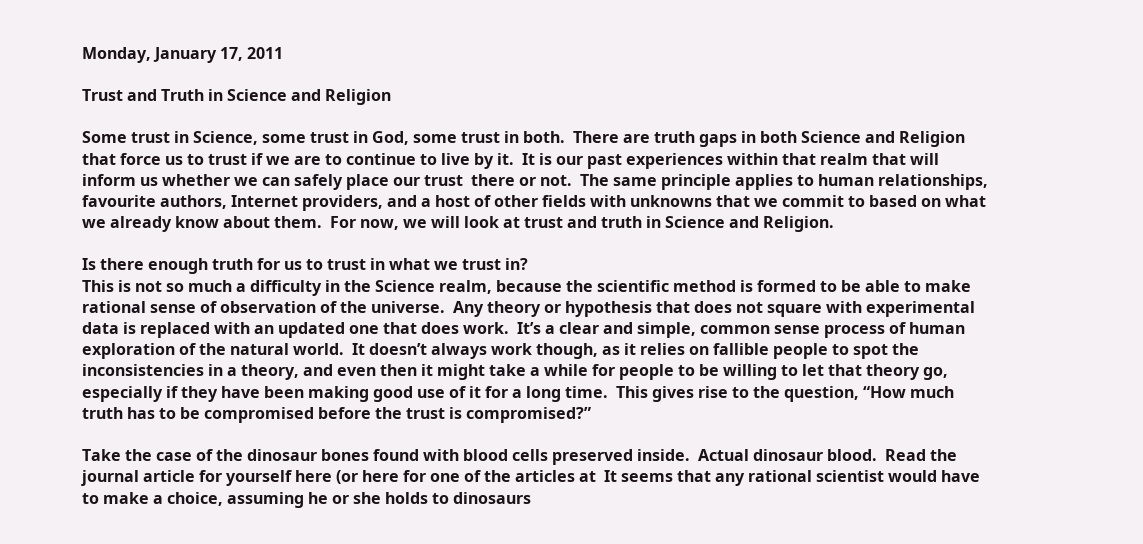Monday, January 17, 2011

Trust and Truth in Science and Religion

Some trust in Science, some trust in God, some trust in both.  There are truth gaps in both Science and Religion that force us to trust if we are to continue to live by it.  It is our past experiences within that realm that will inform us whether we can safely place our trust  there or not.  The same principle applies to human relationships, favourite authors, Internet providers, and a host of other fields with unknowns that we commit to based on what we already know about them.  For now, we will look at trust and truth in Science and Religion.

Is there enough truth for us to trust in what we trust in?
This is not so much a difficulty in the Science realm, because the scientific method is formed to be able to make rational sense of observation of the universe.  Any theory or hypothesis that does not square with experimental data is replaced with an updated one that does work.  It’s a clear and simple, common sense process of human exploration of the natural world.  It doesn’t always work though, as it relies on fallible people to spot the inconsistencies in a theory, and even then it might take a while for people to be willing to let that theory go, especially if they have been making good use of it for a long time.  This gives rise to the question, “How much truth has to be compromised before the trust is compromised?”

Take the case of the dinosaur bones found with blood cells preserved inside.  Actual dinosaur blood.  Read the journal article for yourself here (or here for one of the articles at  It seems that any rational scientist would have to make a choice, assuming he or she holds to dinosaurs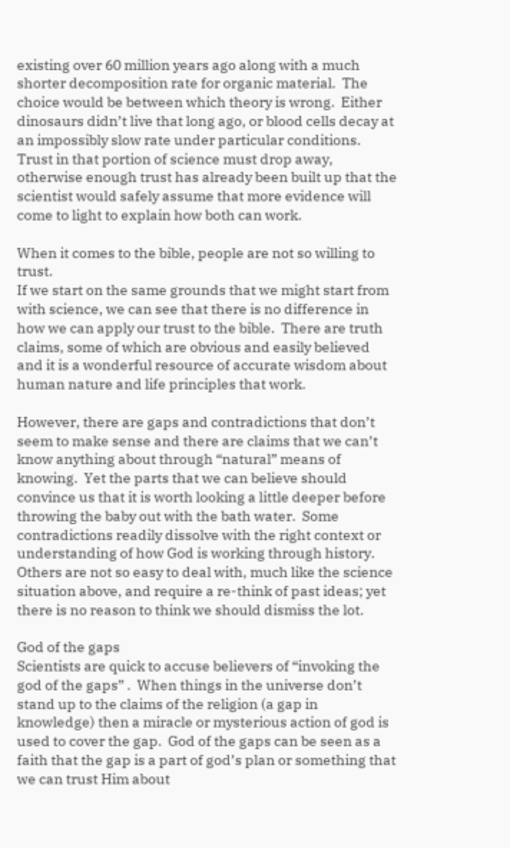existing over 60 million years ago along with a much shorter decomposition rate for organic material.  The choice would be between which theory is wrong.  Either dinosaurs didn’t live that long ago, or blood cells decay at an impossibly slow rate under particular conditions.  Trust in that portion of science must drop away, otherwise enough trust has already been built up that the scientist would safely assume that more evidence will come to light to explain how both can work.

When it comes to the bible, people are not so willing to trust.
If we start on the same grounds that we might start from with science, we can see that there is no difference in how we can apply our trust to the bible.  There are truth claims, some of which are obvious and easily believed and it is a wonderful resource of accurate wisdom about human nature and life principles that work.

However, there are gaps and contradictions that don’t seem to make sense and there are claims that we can’t know anything about through “natural” means of knowing.  Yet the parts that we can believe should convince us that it is worth looking a little deeper before throwing the baby out with the bath water.  Some contradictions readily dissolve with the right context or understanding of how God is working through history.  Others are not so easy to deal with, much like the science situation above, and require a re-think of past ideas; yet there is no reason to think we should dismiss the lot.

God of the gaps
Scientists are quick to accuse believers of “invoking the god of the gaps” .  When things in the universe don’t stand up to the claims of the religion (a gap in knowledge) then a miracle or mysterious action of god is used to cover the gap.  God of the gaps can be seen as a faith that the gap is a part of god’s plan or something that we can trust Him about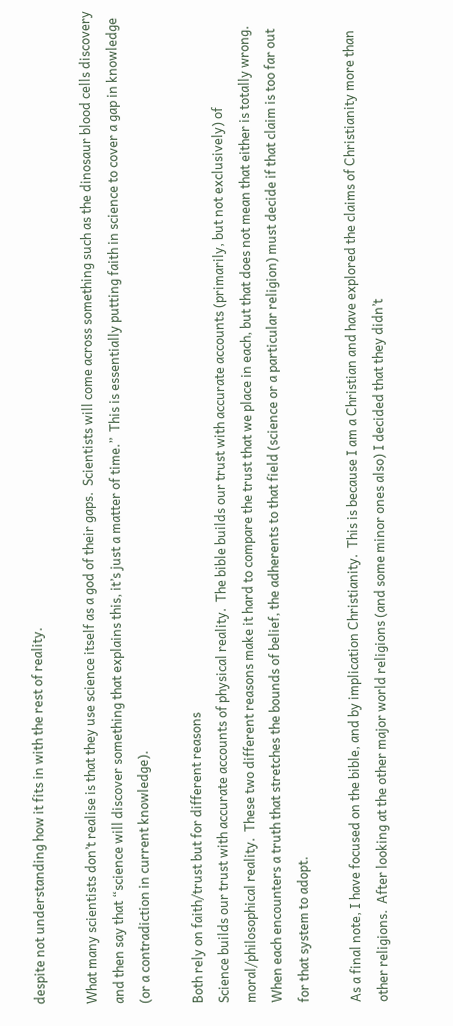despite not understanding how it fits in with the rest of reality.

What many scientists don’t realise is that they use science itself as a god of their gaps.  Scientists will come across something such as the dinosaur blood cells discovery and then say that “science will discover something that explains this, it’s just a matter of time.”  This is essentially putting faith in science to cover a gap in knowledge (or a contradiction in current knowledge).

Both rely on faith/trust but for different reasons
Science builds our trust with accurate accounts of physical reality.  The bible builds our trust with accurate accounts (primarily, but not exclusively) of moral/philosophical reality.  These two different reasons make it hard to compare the trust that we place in each, but that does not mean that either is totally wrong.  When each encounters a truth that stretches the bounds of belief, the adherents to that field (science or a particular religion) must decide if that claim is too far out for that system to adopt.

As a final note, I have focused on the bible, and by implication Christianity.  This is because I am a Christian and have explored the claims of Christianity more than other religions.  After looking at the other major world religions (and some minor ones also) I decided that they didn’t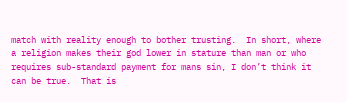match with reality enough to bother trusting.  In short, where a religion makes their god lower in stature than man or who requires sub-standard payment for mans sin, I don’t think it can be true.  That is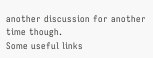another discussion for another time though.
Some useful links